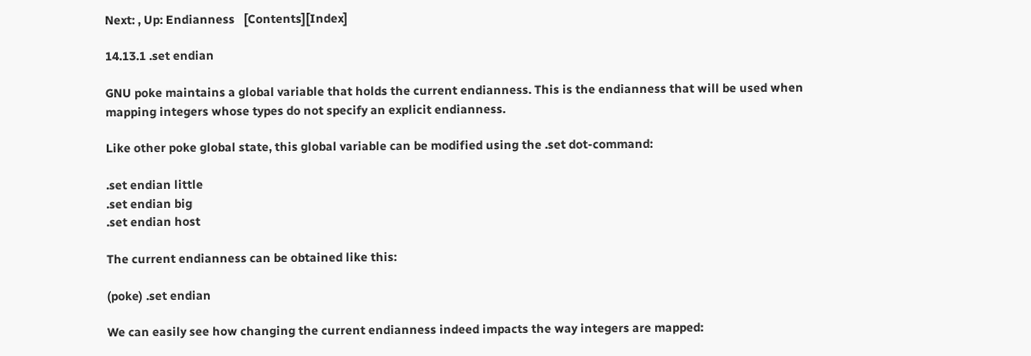Next: , Up: Endianness   [Contents][Index]

14.13.1 .set endian

GNU poke maintains a global variable that holds the current endianness. This is the endianness that will be used when mapping integers whose types do not specify an explicit endianness.

Like other poke global state, this global variable can be modified using the .set dot-command:

.set endian little
.set endian big
.set endian host

The current endianness can be obtained like this:

(poke) .set endian

We can easily see how changing the current endianness indeed impacts the way integers are mapped: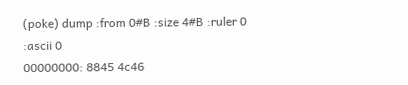(poke) dump :from 0#B :size 4#B :ruler 0 :ascii 0
00000000: 8845 4c46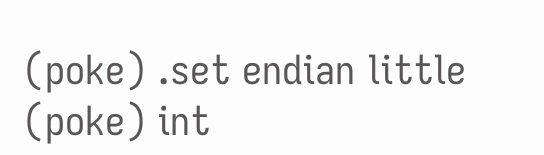(poke) .set endian little
(poke) int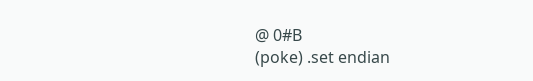@ 0#B
(poke) .set endian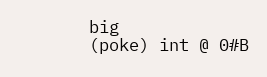big
(poke) int @ 0#B